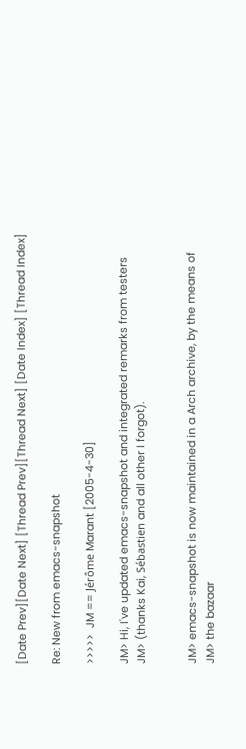[Date Prev][Date Next] [Thread Prev][Thread Next] [Date Index] [Thread Index]

Re: New from emacs-snapshot

>>>>>  JM == Jérôme Marant [2005-4-30]

JM> Hi, I've updated emacs-snapshot and integrated remarks from testers
JM> (thanks Kai, Sébastien and all other I forgot).


JM> emacs-snapshot is now maintained in a Arch archive, by the means of
JM> the bazaar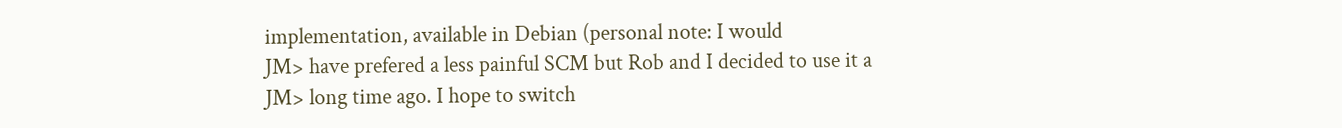implementation, available in Debian (personal note: I would
JM> have prefered a less painful SCM but Rob and I decided to use it a
JM> long time ago. I hope to switch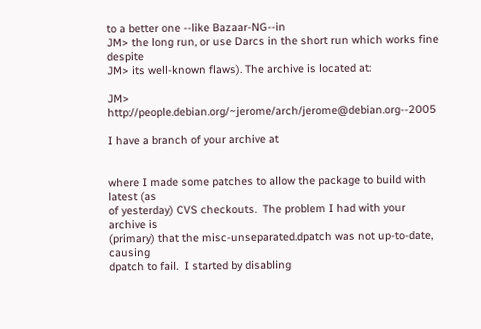to a better one --like Bazaar-NG--in
JM> the long run, or use Darcs in the short run which works fine despite
JM> its well-known flaws). The archive is located at:

JM> http://people.debian.org/~jerome/arch/jerome@debian.org--2005

I have a branch of your archive at


where I made some patches to allow the package to build with latest (as
of yesterday) CVS checkouts.  The problem I had with your archive is
(primary) that the misc-unseparated.dpatch was not up-to-date, causing
dpatch to fail.  I started by disabling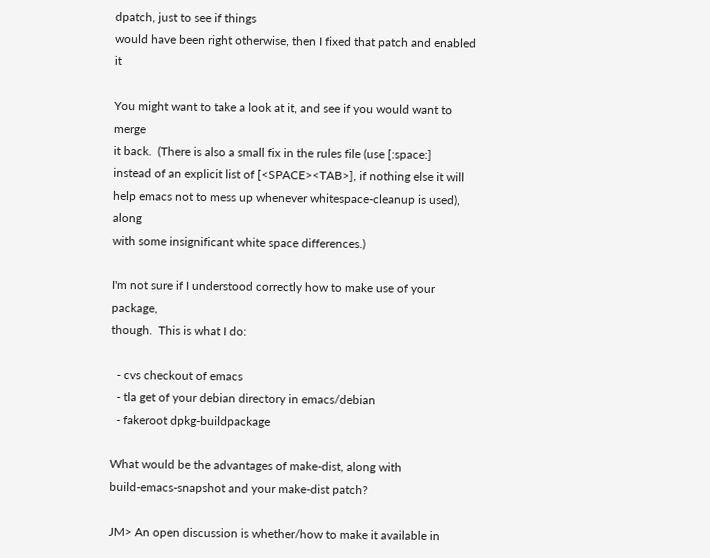dpatch, just to see if things
would have been right otherwise, then I fixed that patch and enabled it

You might want to take a look at it, and see if you would want to merge
it back.  (There is also a small fix in the rules file (use [:space:]
instead of an explicit list of [<SPACE><TAB>], if nothing else it will
help emacs not to mess up whenever whitespace-cleanup is used), along
with some insignificant white space differences.)

I'm not sure if I understood correctly how to make use of your package,
though.  This is what I do:

  - cvs checkout of emacs
  - tla get of your debian directory in emacs/debian
  - fakeroot dpkg-buildpackage

What would be the advantages of make-dist, along with
build-emacs-snapshot and your make-dist patch?

JM> An open discussion is whether/how to make it available in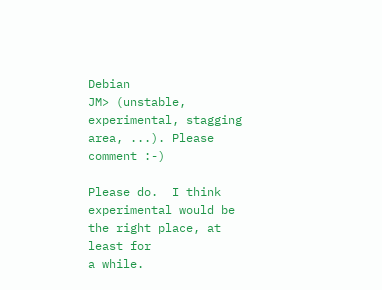Debian
JM> (unstable, experimental, stagging area, ...). Please comment :-)

Please do.  I think experimental would be the right place, at least for
a while.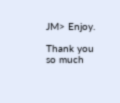JM> Enjoy.

Thank you so much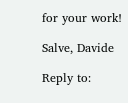for your work!

Salve, Davide

Reply to: